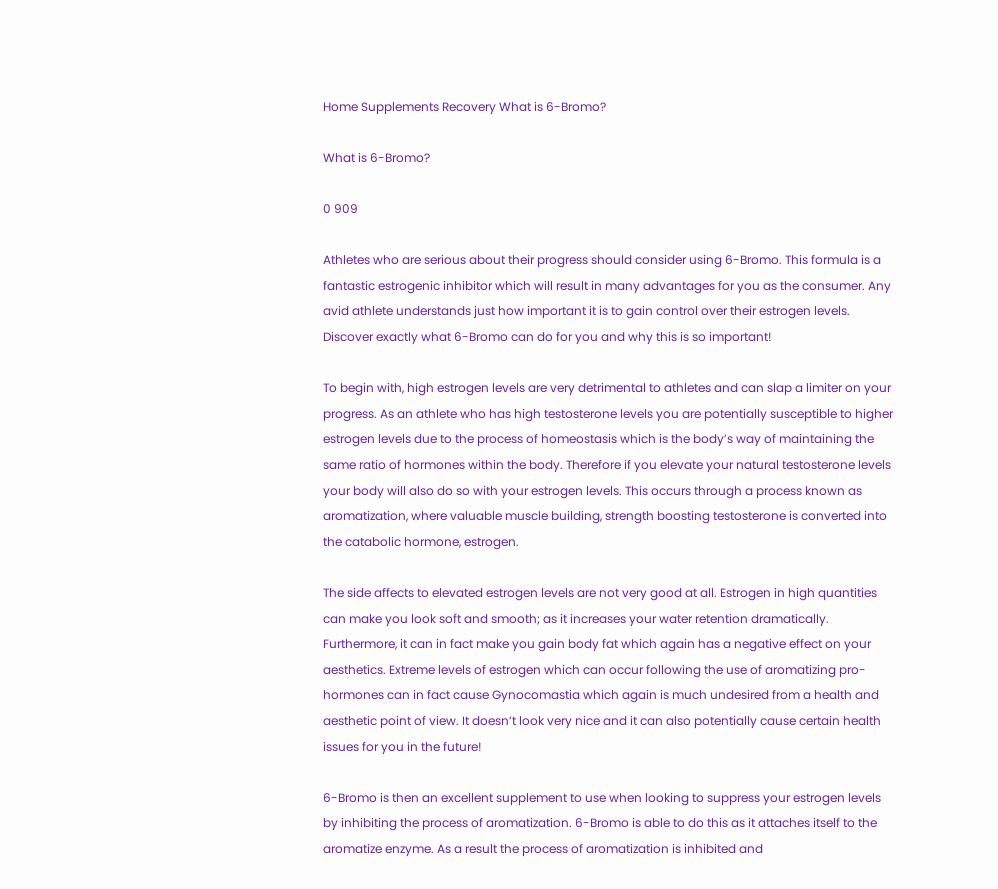Home Supplements Recovery What is 6-Bromo?

What is 6-Bromo?

0 909

Athletes who are serious about their progress should consider using 6-Bromo. This formula is a fantastic estrogenic inhibitor which will result in many advantages for you as the consumer. Any avid athlete understands just how important it is to gain control over their estrogen levels. Discover exactly what 6-Bromo can do for you and why this is so important!

To begin with, high estrogen levels are very detrimental to athletes and can slap a limiter on your progress. As an athlete who has high testosterone levels you are potentially susceptible to higher estrogen levels due to the process of homeostasis which is the body’s way of maintaining the same ratio of hormones within the body. Therefore if you elevate your natural testosterone levels your body will also do so with your estrogen levels. This occurs through a process known as aromatization, where valuable muscle building, strength boosting testosterone is converted into the catabolic hormone, estrogen.

The side affects to elevated estrogen levels are not very good at all. Estrogen in high quantities can make you look soft and smooth; as it increases your water retention dramatically. Furthermore, it can in fact make you gain body fat which again has a negative effect on your aesthetics. Extreme levels of estrogen which can occur following the use of aromatizing pro-hormones can in fact cause Gynocomastia which again is much undesired from a health and aesthetic point of view. It doesn’t look very nice and it can also potentially cause certain health issues for you in the future!

6-Bromo is then an excellent supplement to use when looking to suppress your estrogen levels by inhibiting the process of aromatization. 6-Bromo is able to do this as it attaches itself to the aromatize enzyme. As a result the process of aromatization is inhibited and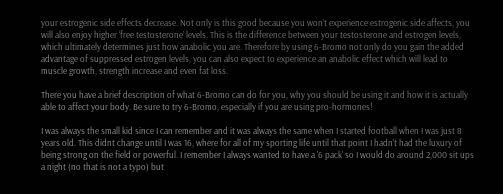your estrogenic side effects decrease. Not only is this good because you won’t experience estrogenic side affects, you will also enjoy higher ‘free testosterone’ levels. This is the difference between your testosterone and estrogen levels, which ultimately determines just how anabolic you are. Therefore by using 6-Bromo not only do you gain the added advantage of suppressed estrogen levels, you can also expect to experience an anabolic effect which will lead to muscle growth, strength increase and even fat loss.

There you have a brief description of what 6-Bromo can do for you, why you should be using it and how it is actually able to affect your body. Be sure to try 6-Bromo, especially if you are using pro-hormones!

I was always the small kid since I can remember and it was always the same when I started football when I was just 8 years old. This didnt change until I was 16, where for all of my sporting life until that point I hadn't had the luxury of being strong on the field or powerful. I remember I always wanted to have a '6 pack' so I would do around 2,000 sit ups a night (no that is not a typo) but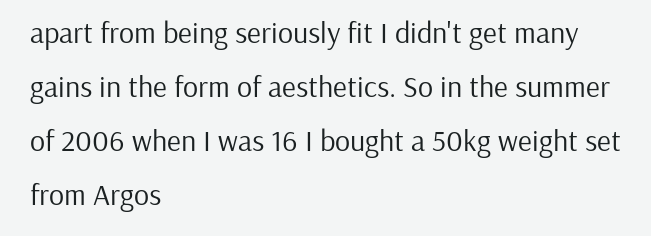apart from being seriously fit I didn't get many gains in the form of aesthetics. So in the summer of 2006 when I was 16 I bought a 50kg weight set from Argos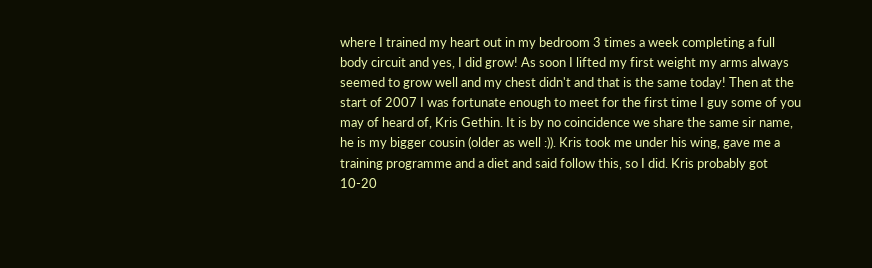where I trained my heart out in my bedroom 3 times a week completing a full body circuit and yes, I did grow! As soon I lifted my first weight my arms always seemed to grow well and my chest didn't and that is the same today! Then at the start of 2007 I was fortunate enough to meet for the first time I guy some of you may of heard of, Kris Gethin. It is by no coincidence we share the same sir name, he is my bigger cousin (older as well :)). Kris took me under his wing, gave me a training programme and a diet and said follow this, so I did. Kris probably got 10-20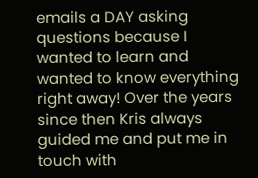emails a DAY asking questions because I wanted to learn and wanted to know everything right away! Over the years since then Kris always guided me and put me in touch with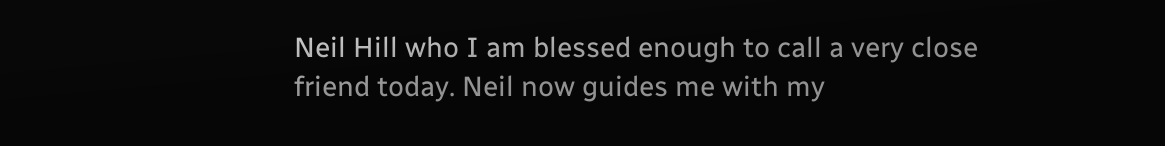Neil Hill who I am blessed enough to call a very close friend today. Neil now guides me with my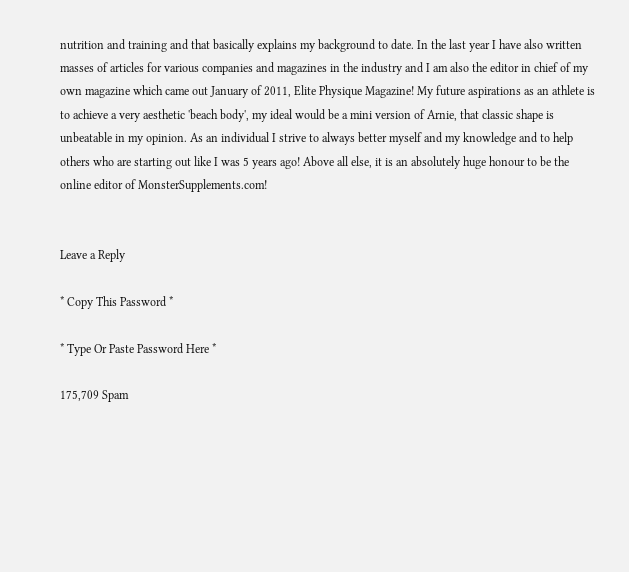nutrition and training and that basically explains my background to date. In the last year I have also written masses of articles for various companies and magazines in the industry and I am also the editor in chief of my own magazine which came out January of 2011, Elite Physique Magazine! My future aspirations as an athlete is to achieve a very aesthetic 'beach body', my ideal would be a mini version of Arnie, that classic shape is unbeatable in my opinion. As an individual I strive to always better myself and my knowledge and to help others who are starting out like I was 5 years ago! Above all else, it is an absolutely huge honour to be the online editor of MonsterSupplements.com!


Leave a Reply

* Copy This Password *

* Type Or Paste Password Here *

175,709 Spam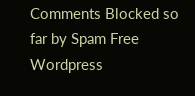Comments Blocked so far by Spam Free Wordpress